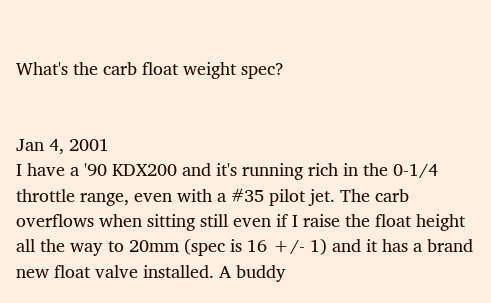What's the carb float weight spec?


Jan 4, 2001
I have a '90 KDX200 and it's running rich in the 0-1/4 throttle range, even with a #35 pilot jet. The carb overflows when sitting still even if I raise the float height all the way to 20mm (spec is 16 +/- 1) and it has a brand new float valve installed. A buddy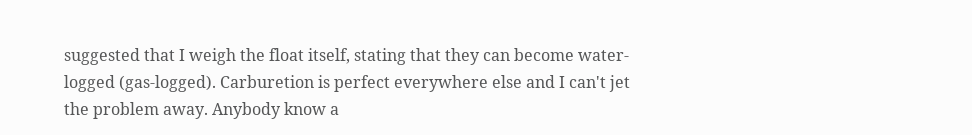suggested that I weigh the float itself, stating that they can become water-logged (gas-logged). Carburetion is perfect everywhere else and I can't jet the problem away. Anybody know a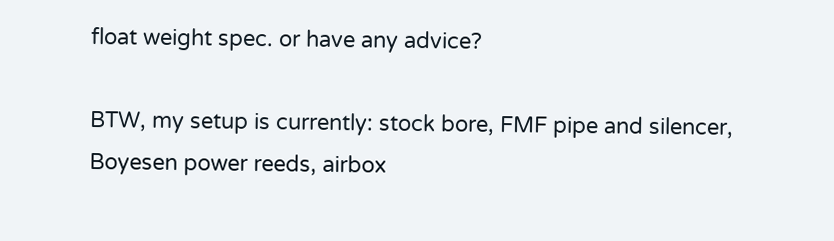float weight spec. or have any advice?

BTW, my setup is currently: stock bore, FMF pipe and silencer, Boyesen power reeds, airbox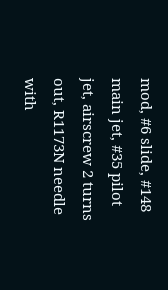mod, #6 slide, #148 main jet, #35 pilot jet, airscrew 2 turns out, R1173N needle with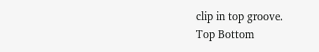clip in top groove.
Top Bottom